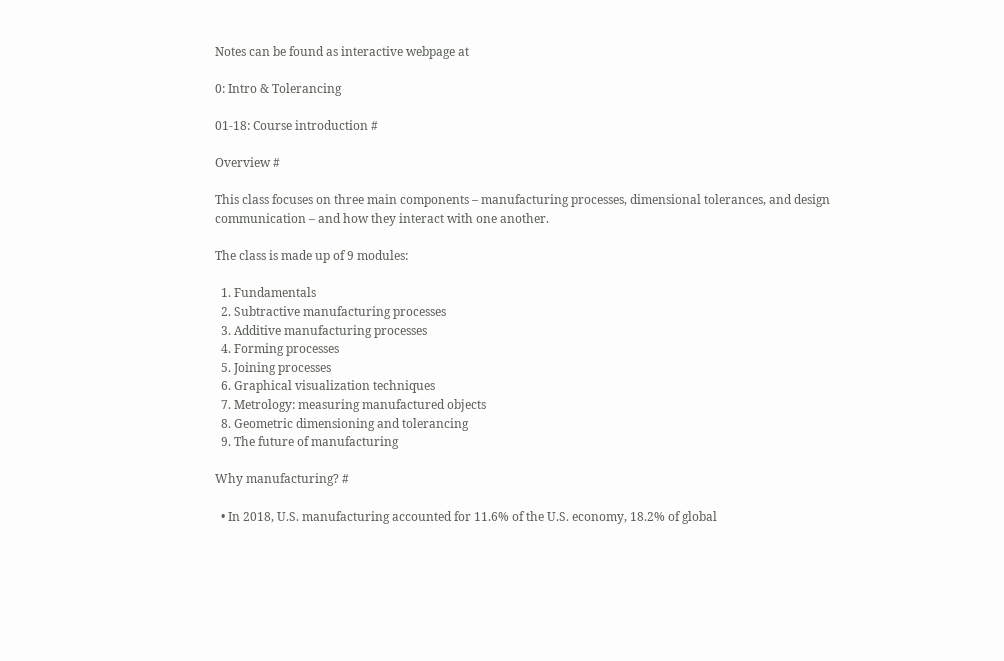Notes can be found as interactive webpage at

0: Intro & Tolerancing

01-18: Course introduction #

Overview #

This class focuses on three main components – manufacturing processes, dimensional tolerances, and design communication – and how they interact with one another.

The class is made up of 9 modules:

  1. Fundamentals
  2. Subtractive manufacturing processes
  3. Additive manufacturing processes
  4. Forming processes
  5. Joining processes
  6. Graphical visualization techniques
  7. Metrology: measuring manufactured objects
  8. Geometric dimensioning and tolerancing
  9. The future of manufacturing

Why manufacturing? #

  • In 2018, U.S. manufacturing accounted for 11.6% of the U.S. economy, 18.2% of global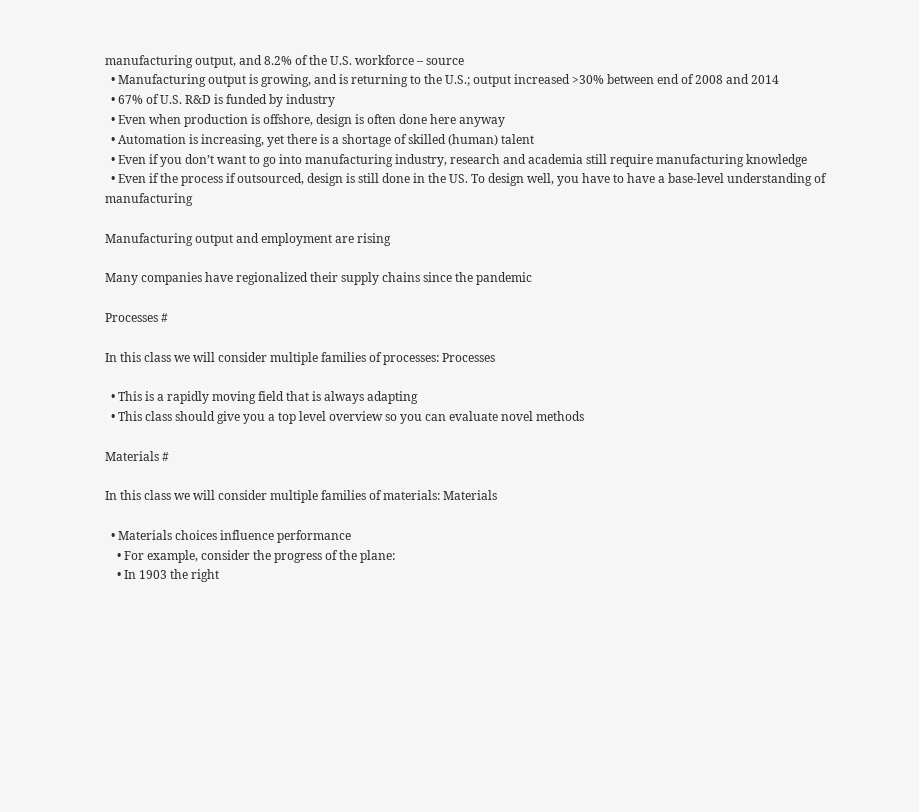manufacturing output, and 8.2% of the U.S. workforce – source
  • Manufacturing output is growing, and is returning to the U.S.; output increased >30% between end of 2008 and 2014
  • 67% of U.S. R&D is funded by industry
  • Even when production is offshore, design is often done here anyway
  • Automation is increasing, yet there is a shortage of skilled (human) talent
  • Even if you don’t want to go into manufacturing industry, research and academia still require manufacturing knowledge
  • Even if the process if outsourced, design is still done in the US. To design well, you have to have a base-level understanding of manufacturing

Manufacturing output and employment are rising

Many companies have regionalized their supply chains since the pandemic

Processes #

In this class we will consider multiple families of processes: Processes

  • This is a rapidly moving field that is always adapting
  • This class should give you a top level overview so you can evaluate novel methods

Materials #

In this class we will consider multiple families of materials: Materials

  • Materials choices influence performance
    • For example, consider the progress of the plane:
    • In 1903 the right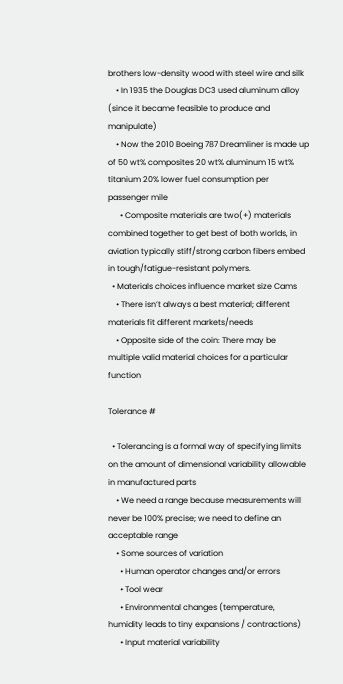brothers low-density wood with steel wire and silk
    • In 1935 the Douglas DC3 used aluminum alloy (since it became feasible to produce and manipulate)
    • Now the 2010 Boeing 787 Dreamliner is made up of 50 wt% composites 20 wt% aluminum 15 wt% titanium 20% lower fuel consumption per passenger mile
      • Composite materials are two(+) materials combined together to get best of both worlds, in aviation typically stiff/strong carbon fibers embed in tough/fatigue-resistant polymers.
  • Materials choices influence market size Cams
    • There isn’t always a best material; different materials fit different markets/needs
    • Opposite side of the coin: There may be multiple valid material choices for a particular function

Tolerance #

  • Tolerancing is a formal way of specifying limits on the amount of dimensional variability allowable in manufactured parts
    • We need a range because measurements will never be 100% precise; we need to define an acceptable range
    • Some sources of variation
      • Human operator changes and/or errors
      • Tool wear
      • Environmental changes (temperature, humidity leads to tiny expansions / contractions)
      • Input material variability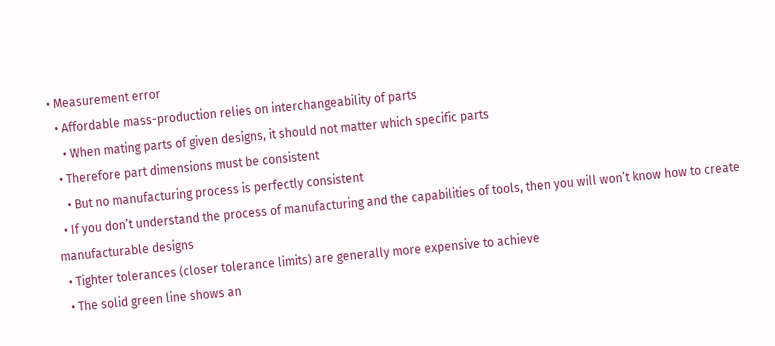• Measurement error
  • Affordable mass-production relies on interchangeability of parts
    • When mating parts of given designs, it should not matter which specific parts
  • Therefore part dimensions must be consistent
    • But no manufacturing process is perfectly consistent
  • If you don’t understand the process of manufacturing and the capabilities of tools, then you will won’t know how to create manufacturable designs
  • Tighter tolerances (closer tolerance limits) are generally more expensive to achieve
  • The solid green line shows an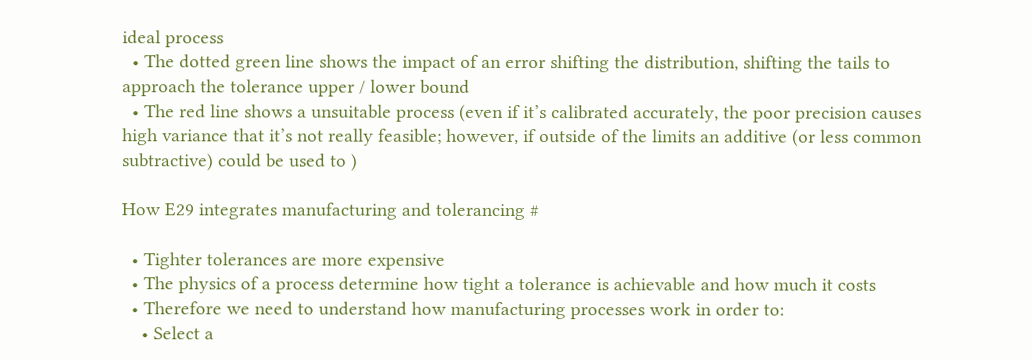ideal process
  • The dotted green line shows the impact of an error shifting the distribution, shifting the tails to approach the tolerance upper / lower bound
  • The red line shows a unsuitable process (even if it’s calibrated accurately, the poor precision causes high variance that it’s not really feasible; however, if outside of the limits an additive (or less common subtractive) could be used to )

How E29 integrates manufacturing and tolerancing #

  • Tighter tolerances are more expensive
  • The physics of a process determine how tight a tolerance is achievable and how much it costs
  • Therefore we need to understand how manufacturing processes work in order to:
    • Select a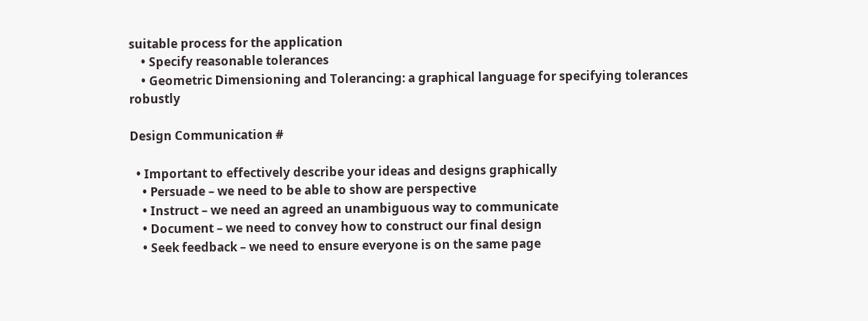suitable process for the application
    • Specify reasonable tolerances
    • Geometric Dimensioning and Tolerancing: a graphical language for specifying tolerances robustly

Design Communication #

  • Important to effectively describe your ideas and designs graphically
    • Persuade – we need to be able to show are perspective
    • Instruct – we need an agreed an unambiguous way to communicate
    • Document – we need to convey how to construct our final design
    • Seek feedback – we need to ensure everyone is on the same page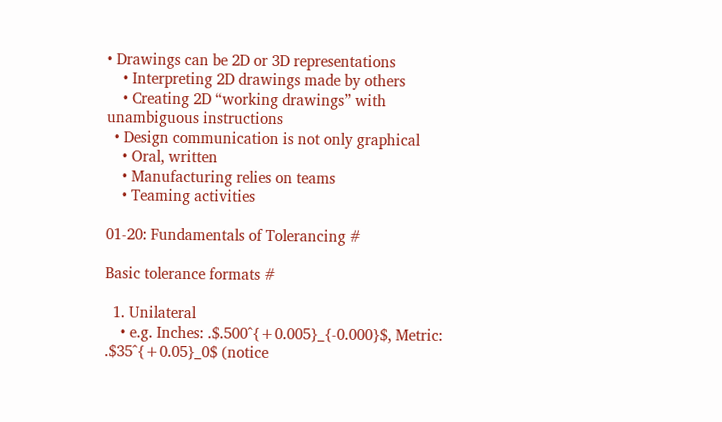• Drawings can be 2D or 3D representations
    • Interpreting 2D drawings made by others
    • Creating 2D “working drawings” with unambiguous instructions
  • Design communication is not only graphical
    • Oral, written
    • Manufacturing relies on teams
    • Teaming activities

01-20: Fundamentals of Tolerancing #

Basic tolerance formats #

  1. Unilateral
    • e.g. Inches: .$.500^{+0.005}_{-0.000}$, Metric: .$35^{+0.05}_0$ (notice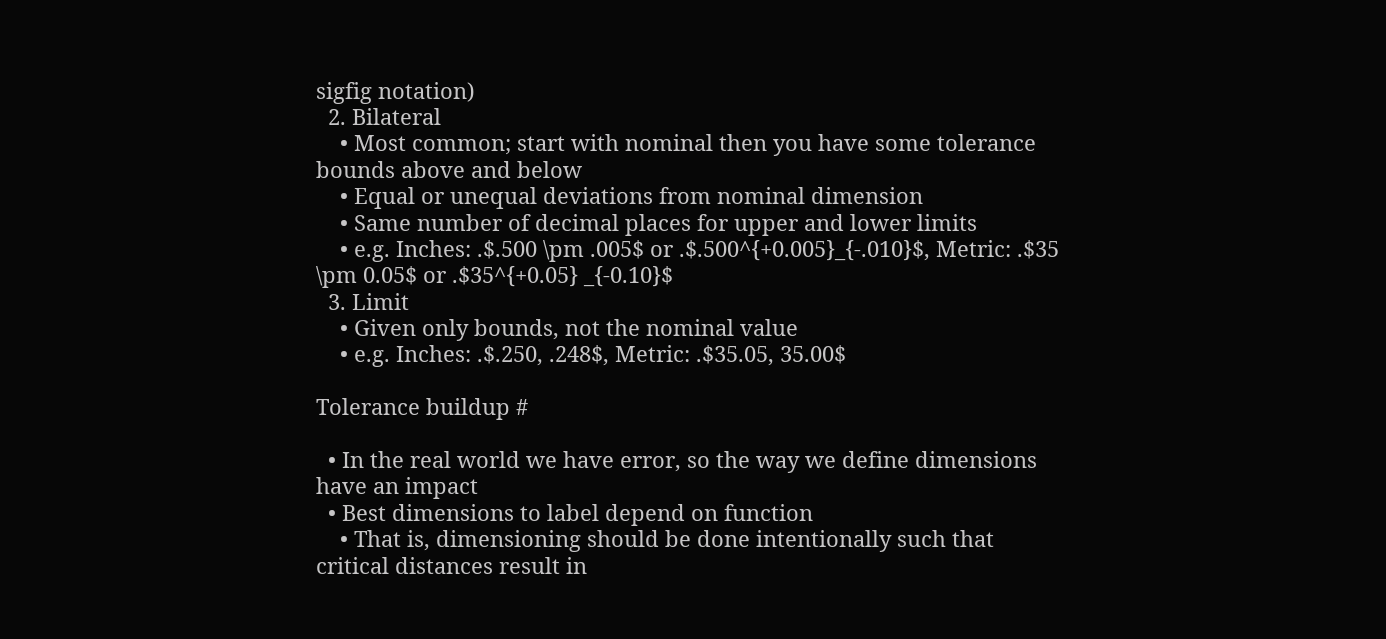sigfig notation)
  2. Bilateral
    • Most common; start with nominal then you have some tolerance bounds above and below
    • Equal or unequal deviations from nominal dimension
    • Same number of decimal places for upper and lower limits
    • e.g. Inches: .$.500 \pm .005$ or .$.500^{+0.005}_{-.010}$, Metric: .$35 \pm 0.05$ or .$35^{+0.05} _{-0.10}$
  3. Limit
    • Given only bounds, not the nominal value
    • e.g. Inches: .$.250, .248$, Metric: .$35.05, 35.00$

Tolerance buildup #

  • In the real world we have error, so the way we define dimensions have an impact
  • Best dimensions to label depend on function
    • That is, dimensioning should be done intentionally such that critical distances result in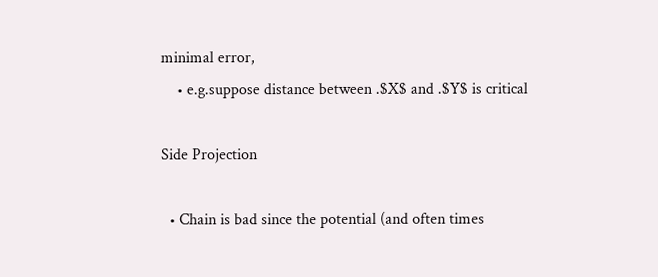minimal error,
    • e.g.suppose distance between .$X$ and .$Y$ is critical

Side Projection

  • Chain is bad since the potential (and often times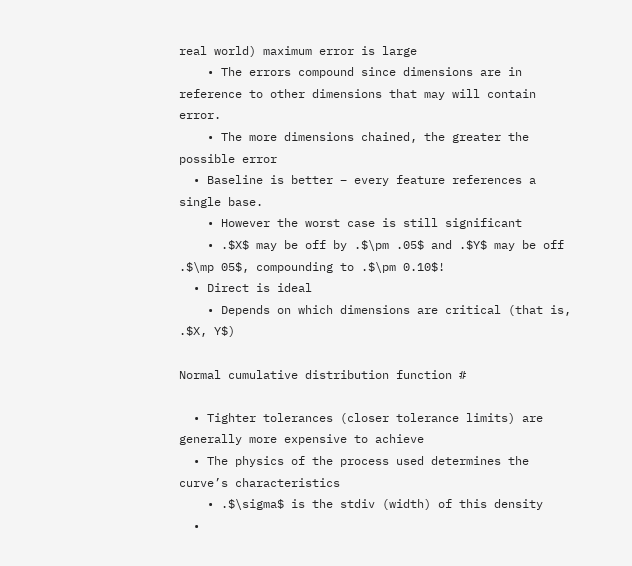real world) maximum error is large
    • The errors compound since dimensions are in reference to other dimensions that may will contain error.
    • The more dimensions chained, the greater the possible error
  • Baseline is better – every feature references a single base.
    • However the worst case is still significant
    • .$X$ may be off by .$\pm .05$ and .$Y$ may be off .$\mp 05$, compounding to .$\pm 0.10$!
  • Direct is ideal
    • Depends on which dimensions are critical (that is, .$X, Y$)

Normal cumulative distribution function #

  • Tighter tolerances (closer tolerance limits) are generally more expensive to achieve
  • The physics of the process used determines the curve’s characteristics
    • .$\sigma$ is the stdiv (width) of this density
  •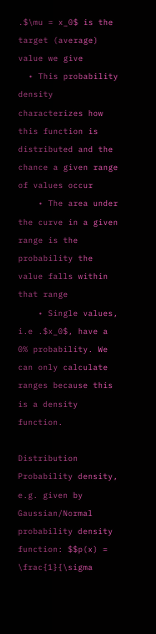.$\mu = x_0$ is the target (average) value we give
  • This probability density characterizes how this function is distributed and the chance a given range of values occur
    • The area under the curve in a given range is the probability the value falls within that range
    • Single values, i.e .$x_0$, have a 0% probability. We can only calculate ranges because this is a density function.

Distribution Probability density, e.g. given by Gaussian/Normal probability density function: $$p(x) = \frac{1}{\sigma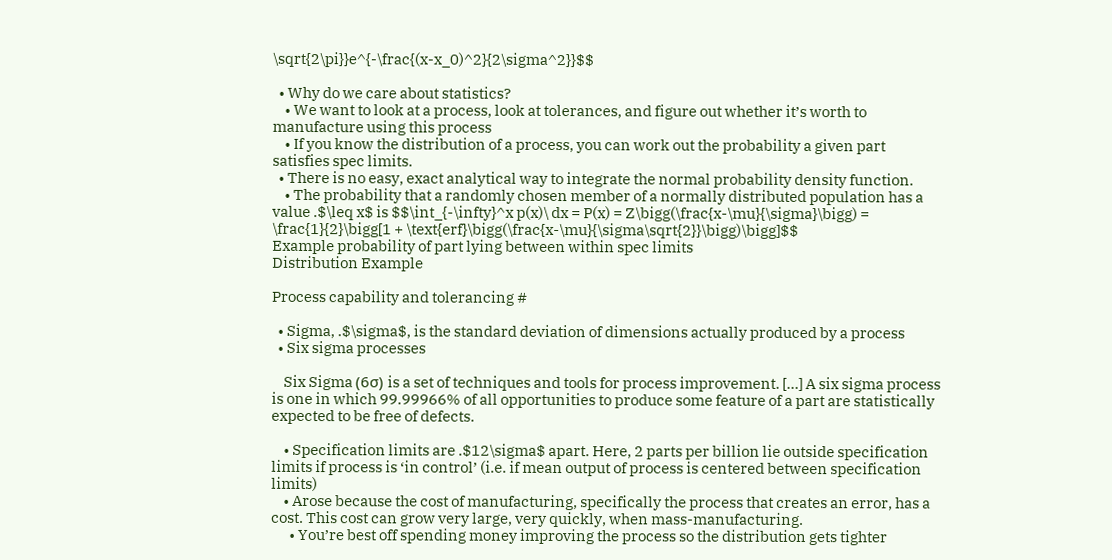\sqrt{2\pi}}e^{-\frac{(x-x_0)^2}{2\sigma^2}}$$

  • Why do we care about statistics?
    • We want to look at a process, look at tolerances, and figure out whether it’s worth to manufacture using this process
    • If you know the distribution of a process, you can work out the probability a given part satisfies spec limits.
  • There is no easy, exact analytical way to integrate the normal probability density function.
    • The probability that a randomly chosen member of a normally distributed population has a value .$\leq x$ is $$\int_{-\infty}^x p(x)\ dx = P(x) = Z\bigg(\frac{x-\mu}{\sigma}\bigg) = \frac{1}{2}\bigg[1 + \text{erf}\bigg(\frac{x-\mu}{\sigma\sqrt{2}}\bigg)\bigg]$$
Example probability of part lying between within spec limits
Distribution Example

Process capability and tolerancing #

  • Sigma, .$\sigma$, is the standard deviation of dimensions actually produced by a process
  • Six sigma processes

    Six Sigma (6σ) is a set of techniques and tools for process improvement. […] A six sigma process is one in which 99.99966% of all opportunities to produce some feature of a part are statistically expected to be free of defects.

    • Specification limits are .$12\sigma$ apart. Here, 2 parts per billion lie outside specification limits if process is ‘in control’ (i.e. if mean output of process is centered between specification limits)
    • Arose because the cost of manufacturing, specifically the process that creates an error, has a cost. This cost can grow very large, very quickly, when mass-manufacturing.
      • You’re best off spending money improving the process so the distribution gets tighter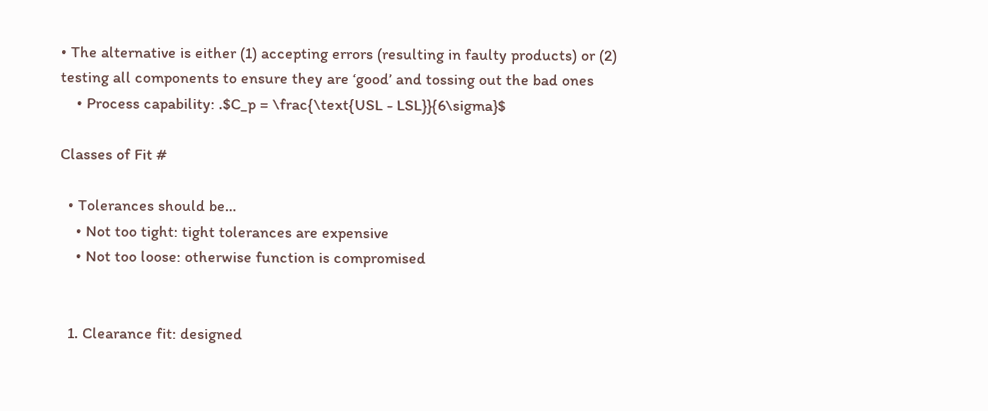• The alternative is either (1) accepting errors (resulting in faulty products) or (2) testing all components to ensure they are ‘good’ and tossing out the bad ones
    • Process capability: .$C_p = \frac{\text{USL - LSL}}{6\sigma}$

Classes of Fit #

  • Tolerances should be…
    • Not too tight: tight tolerances are expensive
    • Not too loose: otherwise function is compromised


  1. Clearance fit: designed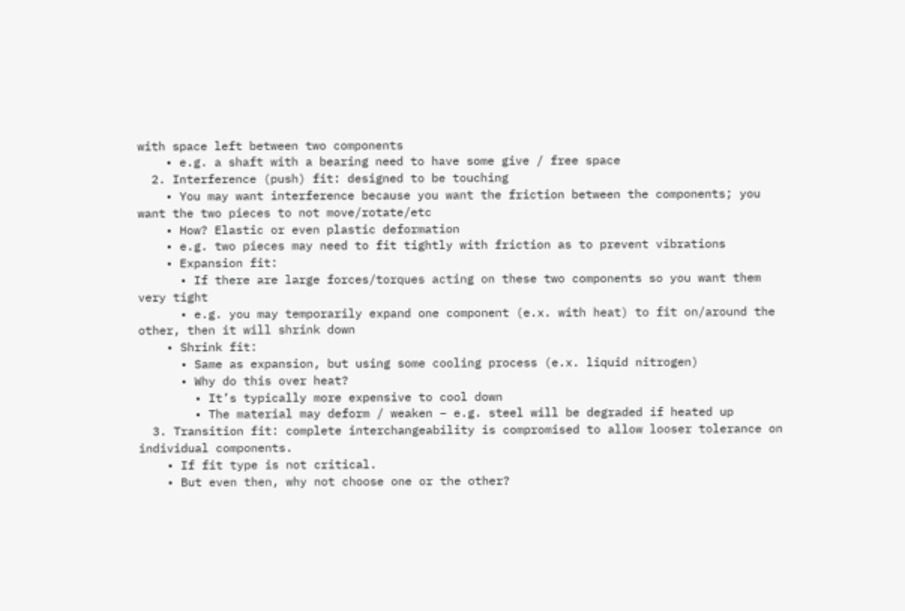with space left between two components
    • e.g. a shaft with a bearing need to have some give / free space
  2. Interference (push) fit: designed to be touching
    • You may want interference because you want the friction between the components; you want the two pieces to not move/rotate/etc
    • How? Elastic or even plastic deformation
    • e.g. two pieces may need to fit tightly with friction as to prevent vibrations
    • Expansion fit:
      • If there are large forces/torques acting on these two components so you want them very tight
      • e.g. you may temporarily expand one component (e.x. with heat) to fit on/around the other, then it will shrink down
    • Shrink fit:
      • Same as expansion, but using some cooling process (e.x. liquid nitrogen)
      • Why do this over heat?
        • It’s typically more expensive to cool down
        • The material may deform / weaken – e.g. steel will be degraded if heated up
  3. Transition fit: complete interchangeability is compromised to allow looser tolerance on individual components.
    • If fit type is not critical.
    • But even then, why not choose one or the other?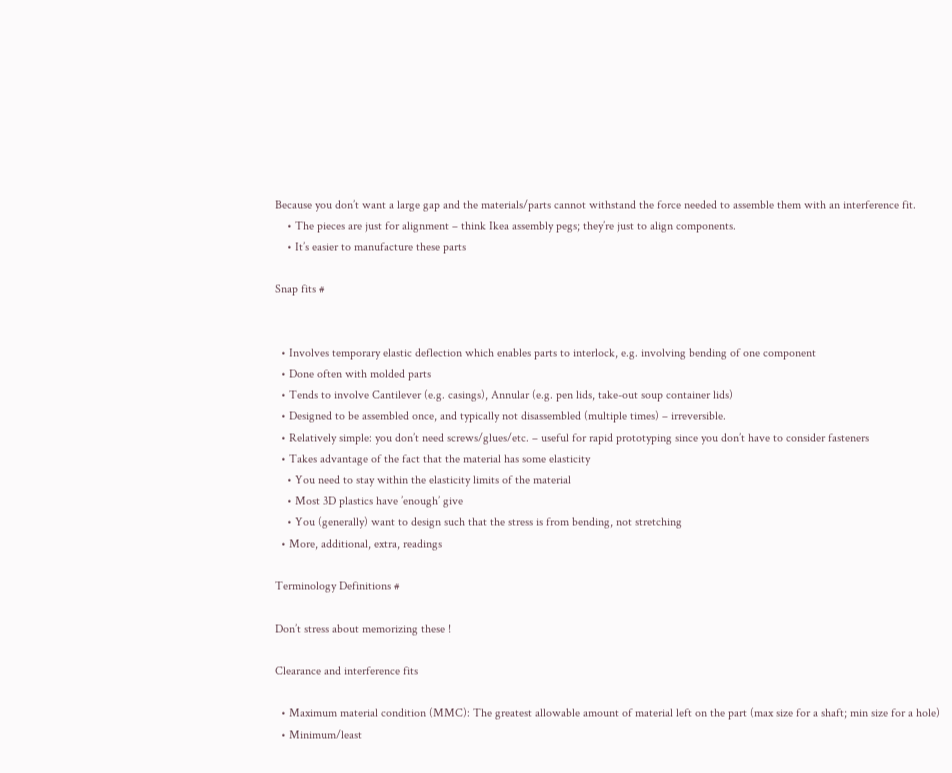Because you don’t want a large gap and the materials/parts cannot withstand the force needed to assemble them with an interference fit.
    • The pieces are just for alignment – think Ikea assembly pegs; they’re just to align components.
    • It’s easier to manufacture these parts

Snap fits #


  • Involves temporary elastic deflection which enables parts to interlock, e.g. involving bending of one component
  • Done often with molded parts
  • Tends to involve Cantilever (e.g. casings), Annular (e.g. pen lids, take-out soup container lids)
  • Designed to be assembled once, and typically not disassembled (multiple times) – irreversible.
  • Relatively simple: you don’t need screws/glues/etc. – useful for rapid prototyping since you don’t have to consider fasteners
  • Takes advantage of the fact that the material has some elasticity
    • You need to stay within the elasticity limits of the material
    • Most 3D plastics have ’enough’ give
    • You (generally) want to design such that the stress is from bending, not stretching
  • More, additional, extra, readings

Terminology Definitions #

Don’t stress about memorizing these !

Clearance and interference fits

  • Maximum material condition (MMC): The greatest allowable amount of material left on the part (max size for a shaft; min size for a hole)
  • Minimum/least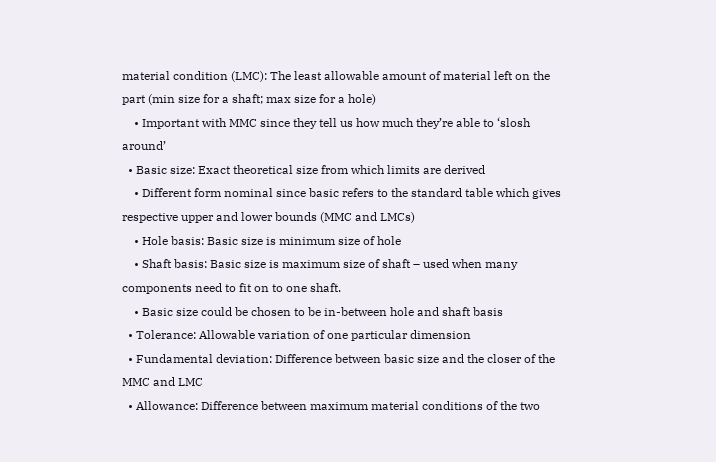material condition (LMC): The least allowable amount of material left on the part (min size for a shaft; max size for a hole)
    • Important with MMC since they tell us how much they’re able to ‘slosh around’
  • Basic size: Exact theoretical size from which limits are derived
    • Different form nominal since basic refers to the standard table which gives respective upper and lower bounds (MMC and LMCs)
    • Hole basis: Basic size is minimum size of hole
    • Shaft basis: Basic size is maximum size of shaft – used when many components need to fit on to one shaft.
    • Basic size could be chosen to be in-between hole and shaft basis
  • Tolerance: Allowable variation of one particular dimension
  • Fundamental deviation: Difference between basic size and the closer of the MMC and LMC
  • Allowance: Difference between maximum material conditions of the two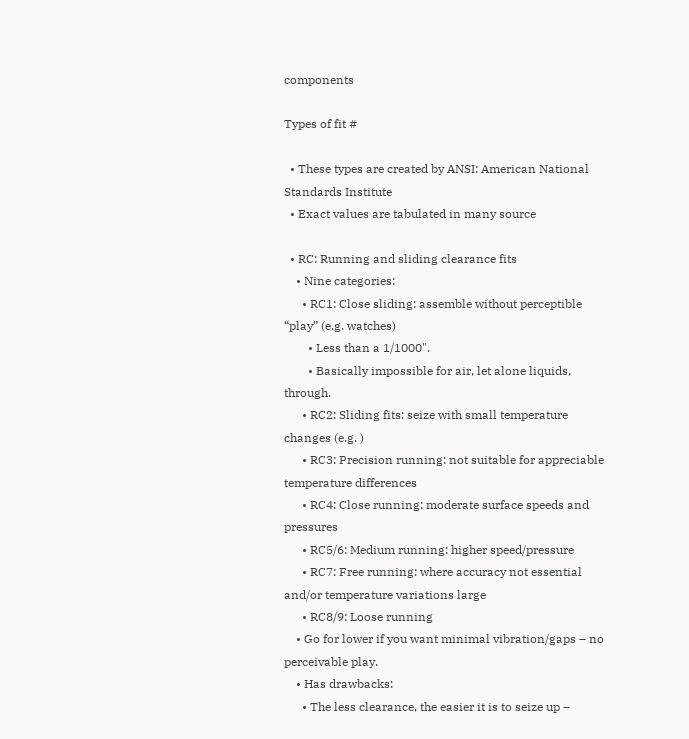components

Types of fit #

  • These types are created by ANSI: American National Standards Institute
  • Exact values are tabulated in many source

  • RC: Running and sliding clearance fits
    • Nine categories:
      • RC1: Close sliding: assemble without perceptible “play” (e.g. watches)
        • Less than a 1/1000".
        • Basically impossible for air, let alone liquids, through.
      • RC2: Sliding fits: seize with small temperature changes (e.g. )
      • RC3: Precision running: not suitable for appreciable temperature differences
      • RC4: Close running: moderate surface speeds and pressures
      • RC5/6: Medium running: higher speed/pressure
      • RC7: Free running: where accuracy not essential and/or temperature variations large
      • RC8/9: Loose running
    • Go for lower if you want minimal vibration/gaps – no perceivable play.
    • Has drawbacks:
      • The less clearance, the easier it is to seize up –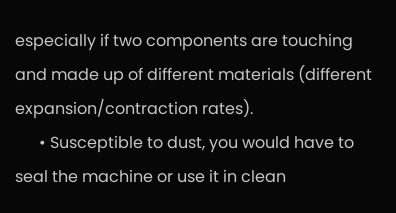especially if two components are touching and made up of different materials (different expansion/contraction rates).
      • Susceptible to dust, you would have to seal the machine or use it in clean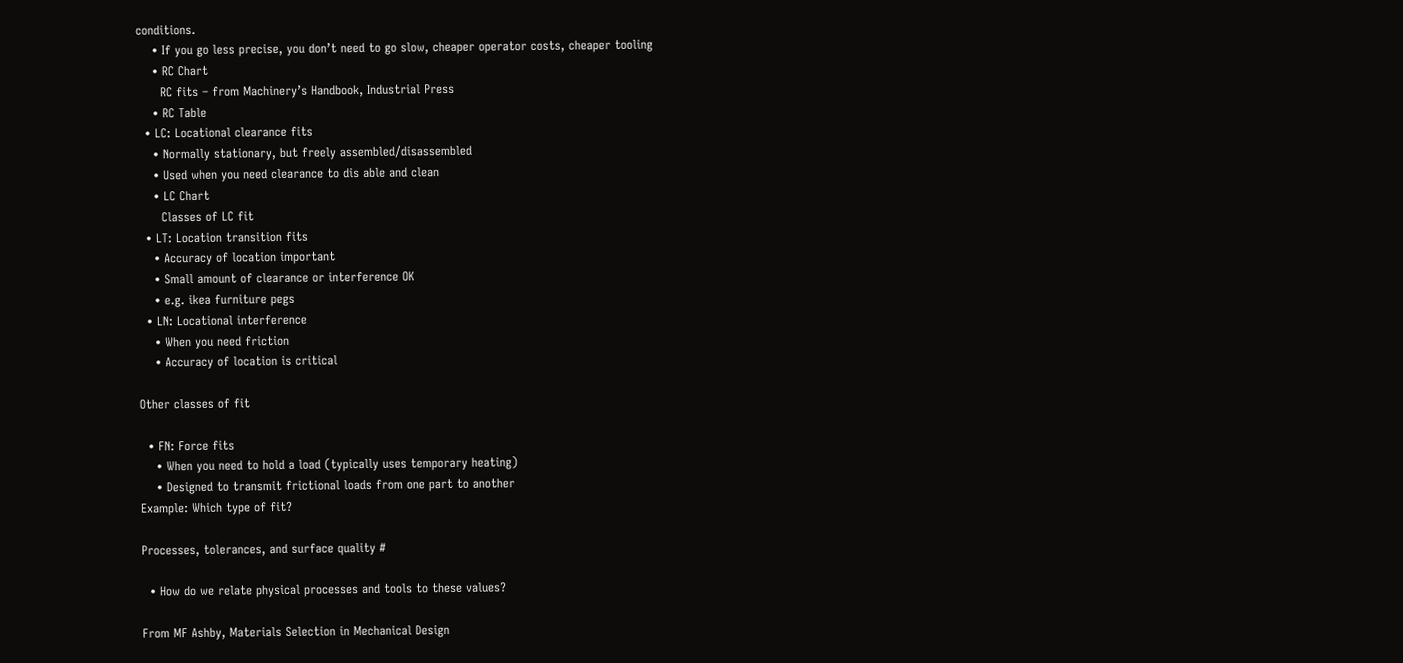conditions.
    • If you go less precise, you don’t need to go slow, cheaper operator costs, cheaper tooling
    • RC Chart
      RC fits – from Machinery’s Handbook, Industrial Press
    • RC Table
  • LC: Locational clearance fits
    • Normally stationary, but freely assembled/disassembled
    • Used when you need clearance to dis able and clean
    • LC Chart
      Classes of LC fit
  • LT: Location transition fits
    • Accuracy of location important
    • Small amount of clearance or interference OK
    • e.g. ikea furniture pegs
  • LN: Locational interference
    • When you need friction
    • Accuracy of location is critical

Other classes of fit

  • FN: Force fits
    • When you need to hold a load (typically uses temporary heating)
    • Designed to transmit frictional loads from one part to another
Example: Which type of fit?

Processes, tolerances, and surface quality #

  • How do we relate physical processes and tools to these values?

From MF Ashby, Materials Selection in Mechanical Design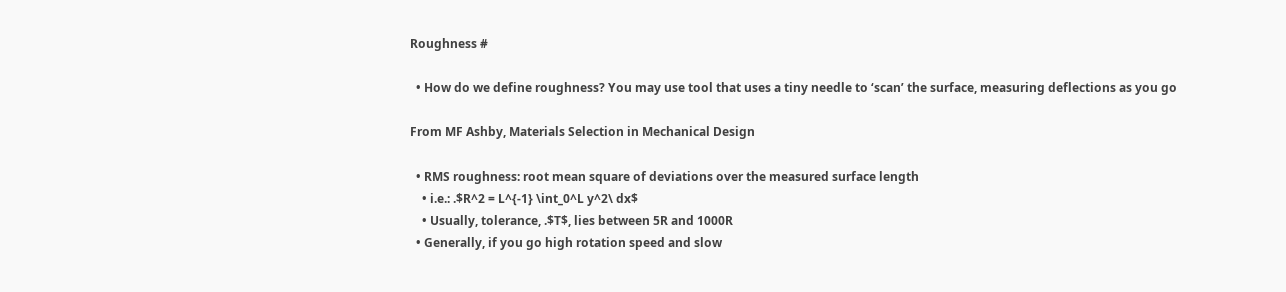Roughness #

  • How do we define roughness? You may use tool that uses a tiny needle to ‘scan’ the surface, measuring deflections as you go

From MF Ashby, Materials Selection in Mechanical Design

  • RMS roughness: root mean square of deviations over the measured surface length
    • i.e.: .$R^2 = L^{-1} \int_0^L y^2\ dx$
    • Usually, tolerance, .$T$, lies between 5R and 1000R
  • Generally, if you go high rotation speed and slow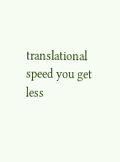translational speed you get less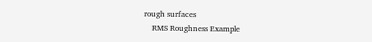rough surfaces
    RMS Roughness Example